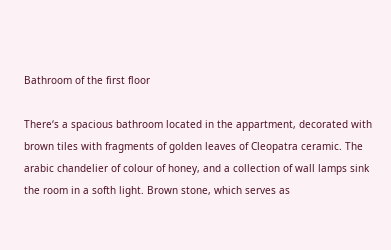Bathroom of the first floor

There‘s a spacious bathroom located in the appartment, decorated with brown tiles with fragments of golden leaves of Cleopatra ceramic. The arabic chandelier of colour of honey, and a collection of wall lamps sink the room in a softh light. Brown stone, which serves as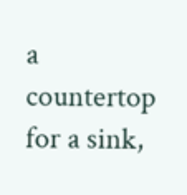a countertop for a sink,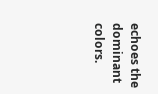echoes the dominant colors.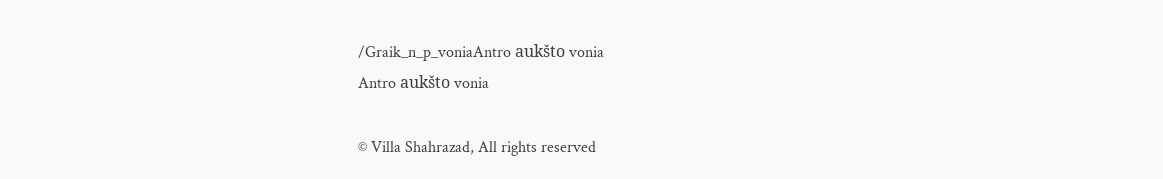/Graik_n_p_voniaAntro aukšto vonia
Antro aukšto vonia

© Villa Shahrazad, All rights reserved